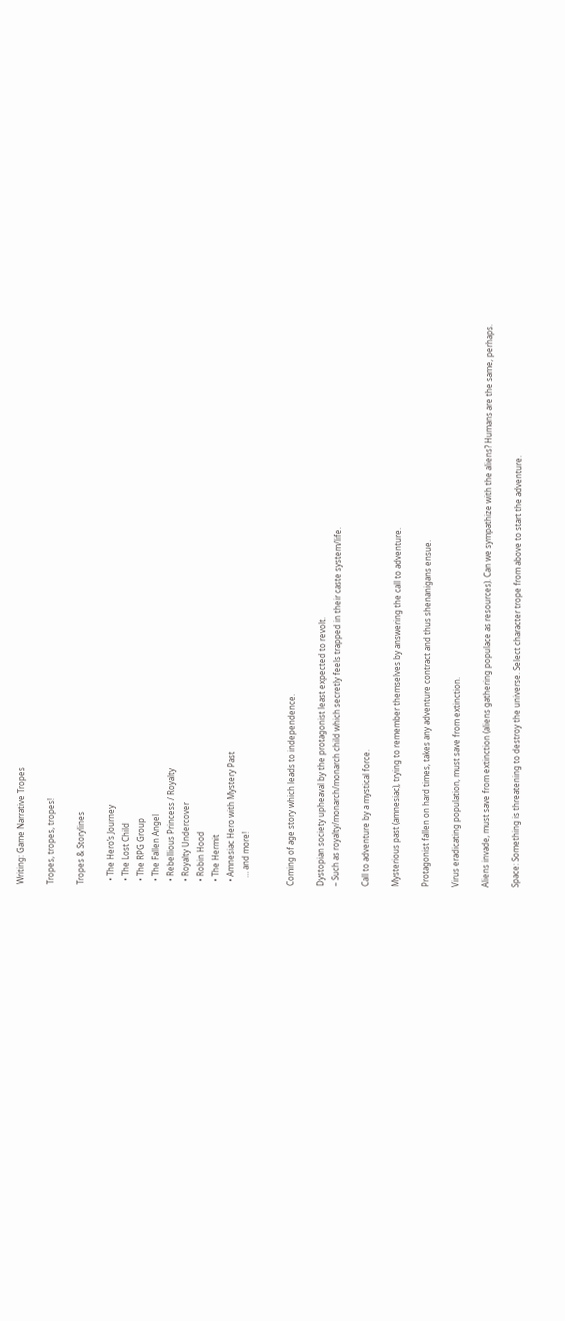Writing: Game Narrative Tropes

Tropes, tropes, tropes!

Tropes & Storylines

  • The Hero’s Journey
  • The Lost Child
  • The RPG Group
  • The Fallen Angel
  • Rebellious Princess / Royalty
  • Royalty Undercover
  • Robin Hood
  • The Hermit
  • Amnesiac Hero with Mystery Past
    … and more!


Coming of age story which leads to independence.

Dystopian society upheaval by the protagonist least expected to revolt.
– Such as royalty/monarch/monarch child which secretly feels trapped in their caste system/life.

Call to adventure by a mystical force.

Mysterious past (amnesiac), trying to remember themselves by answering the call to adventure.

Protagonist fallen on hard times, takes any adventure contract and thus shenanigans ensue.

Virus eradicating population, must save from extinction.

Aliens invade, must save from extinction (aliens gathering populace as resources). Can we sympathize with the aliens? Humans are the same, perhaps.

Space: Something is threatening to destroy the universe. Select character trope from above to start the adventure.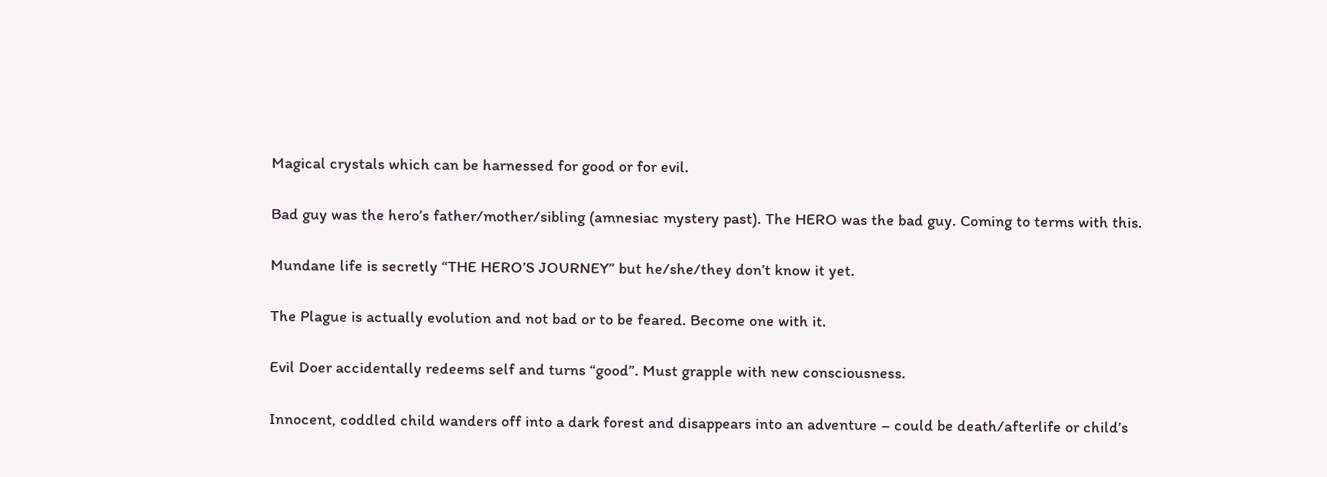Magical crystals which can be harnessed for good or for evil.

Bad guy was the hero’s father/mother/sibling (amnesiac mystery past). The HERO was the bad guy. Coming to terms with this.

Mundane life is secretly “THE HERO’S JOURNEY” but he/she/they don’t know it yet.

The Plague is actually evolution and not bad or to be feared. Become one with it.

Evil Doer accidentally redeems self and turns “good”. Must grapple with new consciousness.

Innocent, coddled child wanders off into a dark forest and disappears into an adventure – could be death/afterlife or child’s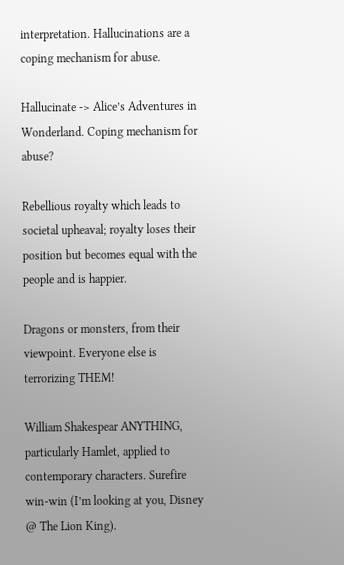interpretation. Hallucinations are a coping mechanism for abuse.

Hallucinate -> Alice’s Adventures in Wonderland. Coping mechanism for abuse?

Rebellious royalty which leads to societal upheaval; royalty loses their position but becomes equal with the people and is happier.

Dragons or monsters, from their viewpoint. Everyone else is terrorizing THEM!

William Shakespear ANYTHING, particularly Hamlet, applied to contemporary characters. Surefire win-win (I’m looking at you, Disney @ The Lion King).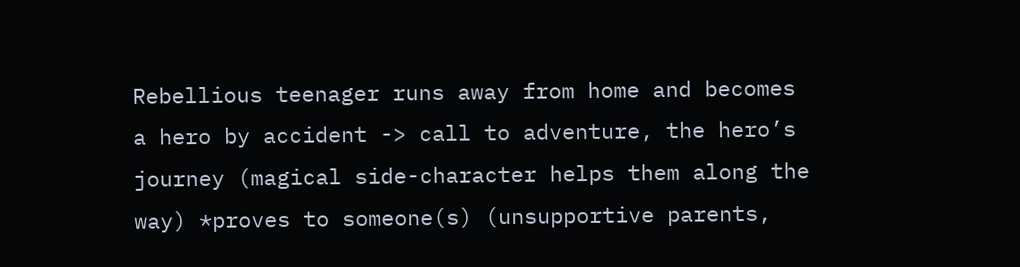Rebellious teenager runs away from home and becomes a hero by accident -> call to adventure, the hero’s journey (magical side-character helps them along the way) *proves to someone(s) (unsupportive parents,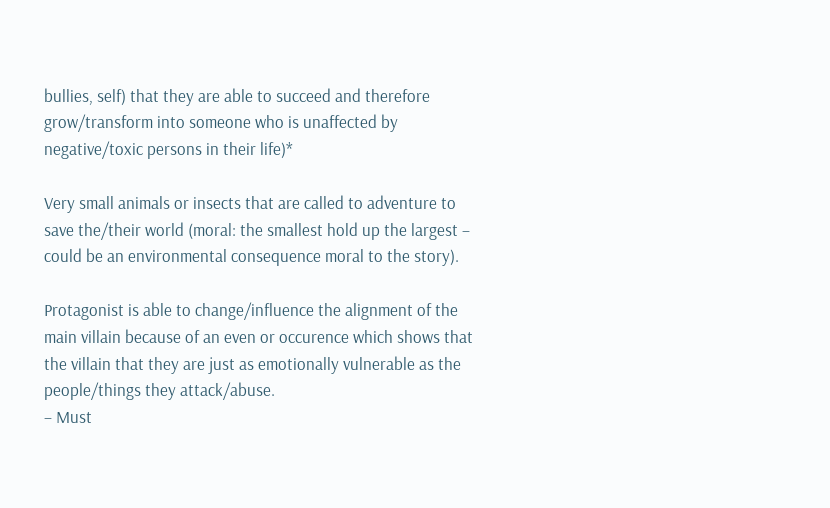bullies, self) that they are able to succeed and therefore grow/transform into someone who is unaffected by negative/toxic persons in their life)*

Very small animals or insects that are called to adventure to save the/their world (moral: the smallest hold up the largest – could be an environmental consequence moral to the story).

Protagonist is able to change/influence the alignment of the main villain because of an even or occurence which shows that the villain that they are just as emotionally vulnerable as the people/things they attack/abuse.
– Must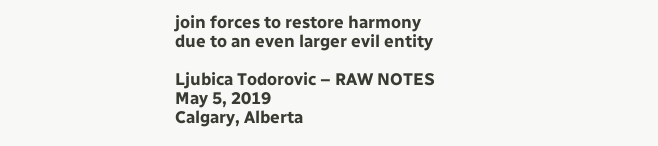join forces to restore harmony due to an even larger evil entity

Ljubica Todorovic – RAW NOTES
May 5, 2019
Calgary, Alberta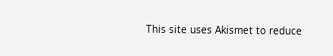This site uses Akismet to reduce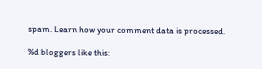spam. Learn how your comment data is processed.

%d bloggers like this: